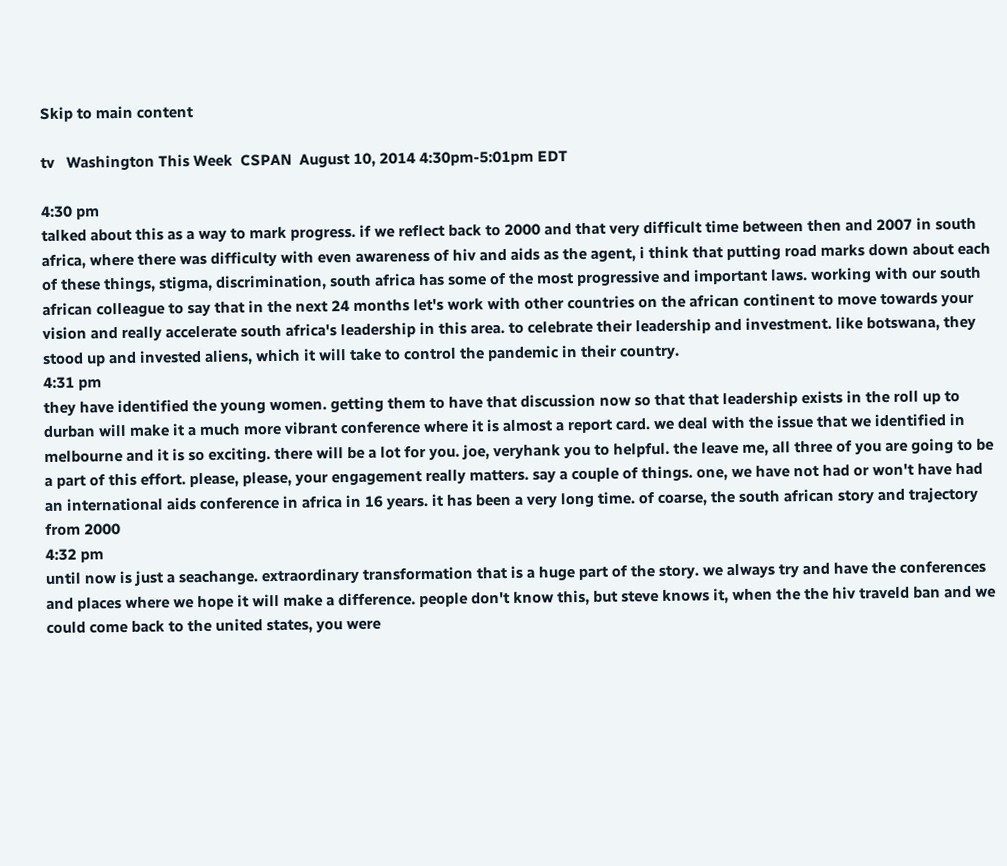Skip to main content

tv   Washington This Week  CSPAN  August 10, 2014 4:30pm-5:01pm EDT

4:30 pm
talked about this as a way to mark progress. if we reflect back to 2000 and that very difficult time between then and 2007 in south africa, where there was difficulty with even awareness of hiv and aids as the agent, i think that putting road marks down about each of these things, stigma, discrimination, south africa has some of the most progressive and important laws. working with our south african colleague to say that in the next 24 months let's work with other countries on the african continent to move towards your vision and really accelerate south africa's leadership in this area. to celebrate their leadership and investment. like botswana, they stood up and invested aliens, which it will take to control the pandemic in their country.
4:31 pm
they have identified the young women. getting them to have that discussion now so that that leadership exists in the roll up to durban will make it a much more vibrant conference where it is almost a report card. we deal with the issue that we identified in melbourne and it is so exciting. there will be a lot for you. joe, veryhank you to helpful. the leave me, all three of you are going to be a part of this effort. please, please, your engagement really matters. say a couple of things. one, we have not had or won't have had an international aids conference in africa in 16 years. it has been a very long time. of coarse, the south african story and trajectory from 2000
4:32 pm
until now is just a seachange. extraordinary transformation that is a huge part of the story. we always try and have the conferences and places where we hope it will make a difference. people don't know this, but steve knows it, when the the hiv traveld ban and we could come back to the united states, you were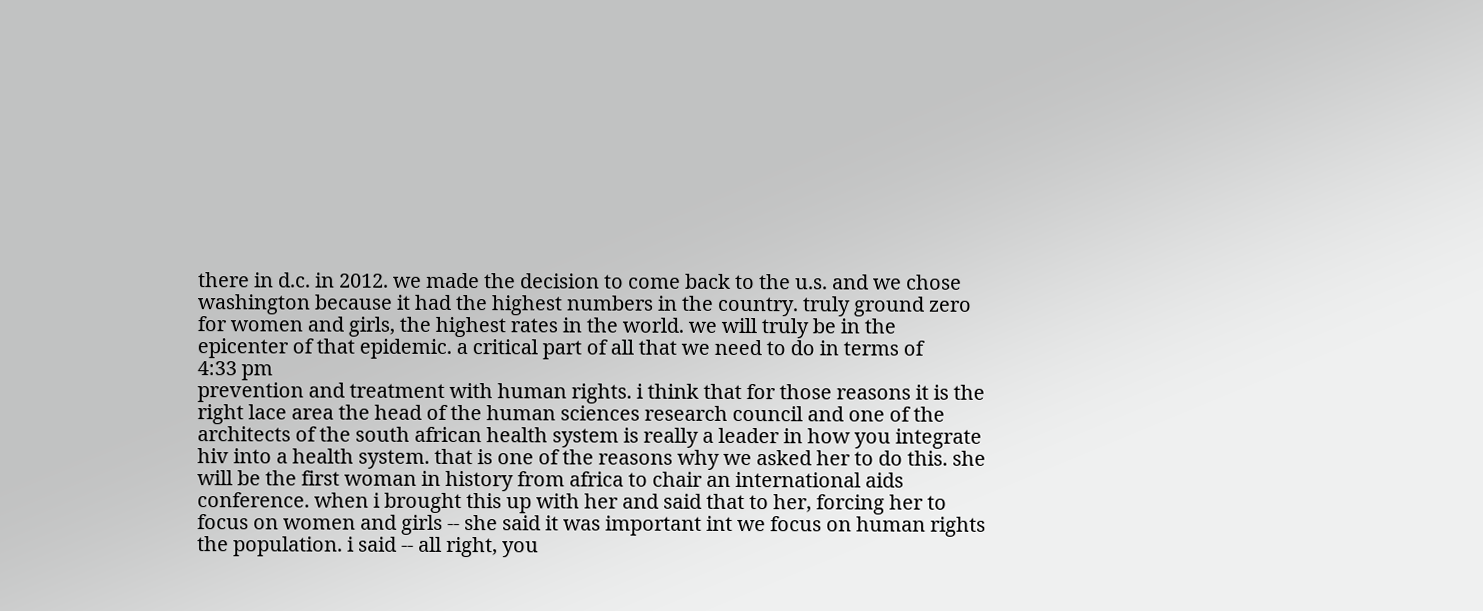there in d.c. in 2012. we made the decision to come back to the u.s. and we chose washington because it had the highest numbers in the country. truly ground zero for women and girls, the highest rates in the world. we will truly be in the epicenter of that epidemic. a critical part of all that we need to do in terms of
4:33 pm
prevention and treatment with human rights. i think that for those reasons it is the right lace area the head of the human sciences research council and one of the architects of the south african health system is really a leader in how you integrate hiv into a health system. that is one of the reasons why we asked her to do this. she will be the first woman in history from africa to chair an international aids conference. when i brought this up with her and said that to her, forcing her to focus on women and girls -- she said it was important int we focus on human rights the population. i said -- all right, you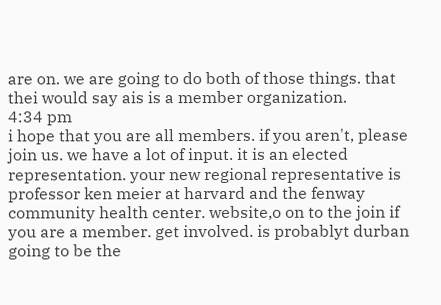are on. we are going to do both of those things. that thei would say ais is a member organization.
4:34 pm
i hope that you are all members. if you aren't, please join us. we have a lot of input. it is an elected representation. your new regional representative is professor ken meier at harvard and the fenway community health center. website,o on to the join if you are a member. get involved. is probablyt durban going to be the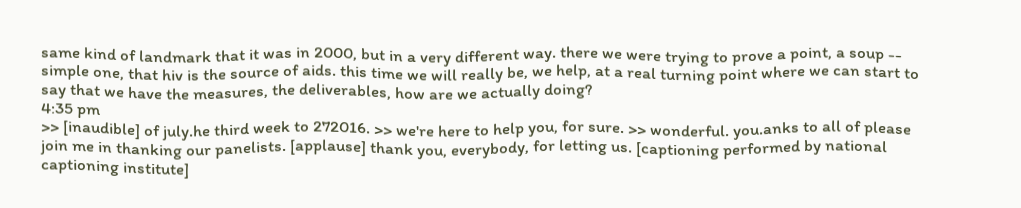same kind of landmark that it was in 2000, but in a very different way. there we were trying to prove a point, a soup -- simple one, that hiv is the source of aids. this time we will really be, we help, at a real turning point where we can start to say that we have the measures, the deliverables, how are we actually doing?
4:35 pm
>> [inaudible] of july.he third week to 272016. >> we're here to help you, for sure. >> wonderful. you.anks to all of please join me in thanking our panelists. [applause] thank you, everybody, for letting us. [captioning performed by national captioning institute]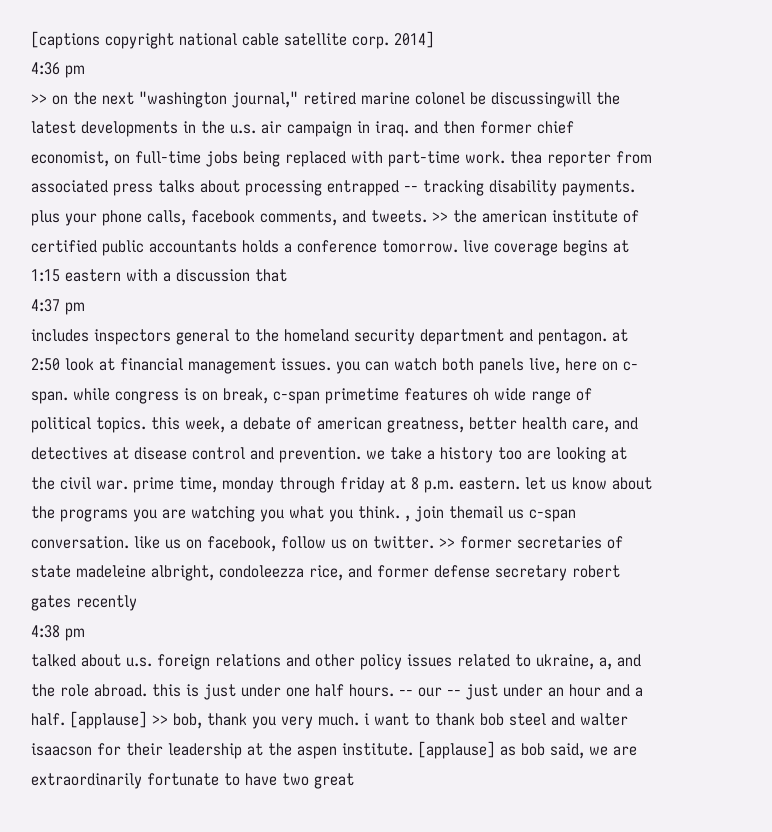[captions copyright national cable satellite corp. 2014]
4:36 pm
>> on the next "washington journal," retired marine colonel be discussingwill the latest developments in the u.s. air campaign in iraq. and then former chief economist, on full-time jobs being replaced with part-time work. thea reporter from associated press talks about processing entrapped -- tracking disability payments. plus your phone calls, facebook comments, and tweets. >> the american institute of certified public accountants holds a conference tomorrow. live coverage begins at 1:15 eastern with a discussion that
4:37 pm
includes inspectors general to the homeland security department and pentagon. at 2:50 look at financial management issues. you can watch both panels live, here on c-span. while congress is on break, c-span primetime features oh wide range of political topics. this week, a debate of american greatness, better health care, and detectives at disease control and prevention. we take a history too are looking at the civil war. prime time, monday through friday at 8 p.m. eastern. let us know about the programs you are watching you what you think. , join themail us c-span conversation. like us on facebook, follow us on twitter. >> former secretaries of state madeleine albright, condoleezza rice, and former defense secretary robert gates recently
4:38 pm
talked about u.s. foreign relations and other policy issues related to ukraine, a, and the role abroad. this is just under one half hours. -- our -- just under an hour and a half. [applause] >> bob, thank you very much. i want to thank bob steel and walter isaacson for their leadership at the aspen institute. [applause] as bob said, we are extraordinarily fortunate to have two great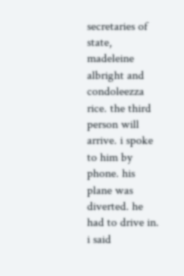secretaries of state, madeleine albright and condoleezza rice. the third person will arrive. i spoke to him by phone. his plane was diverted. he had to drive in. i said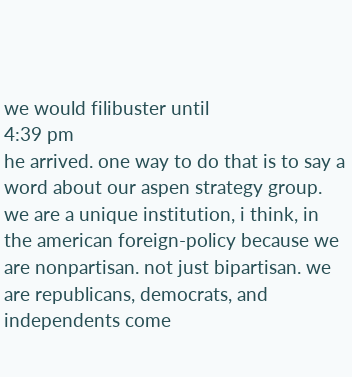we would filibuster until
4:39 pm
he arrived. one way to do that is to say a word about our aspen strategy group. we are a unique institution, i think, in the american foreign-policy because we are nonpartisan. not just bipartisan. we are republicans, democrats, and independents come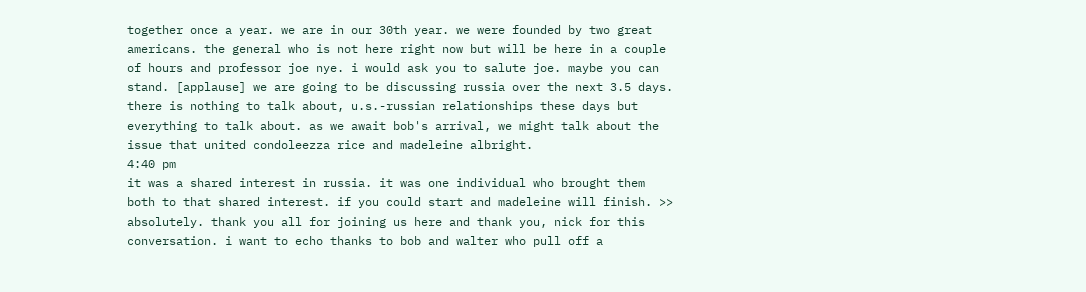together once a year. we are in our 30th year. we were founded by two great americans. the general who is not here right now but will be here in a couple of hours and professor joe nye. i would ask you to salute joe. maybe you can stand. [applause] we are going to be discussing russia over the next 3.5 days. there is nothing to talk about, u.s.-russian relationships these days but everything to talk about. as we await bob's arrival, we might talk about the issue that united condoleezza rice and madeleine albright.
4:40 pm
it was a shared interest in russia. it was one individual who brought them both to that shared interest. if you could start and madeleine will finish. >> absolutely. thank you all for joining us here and thank you, nick for this conversation. i want to echo thanks to bob and walter who pull off a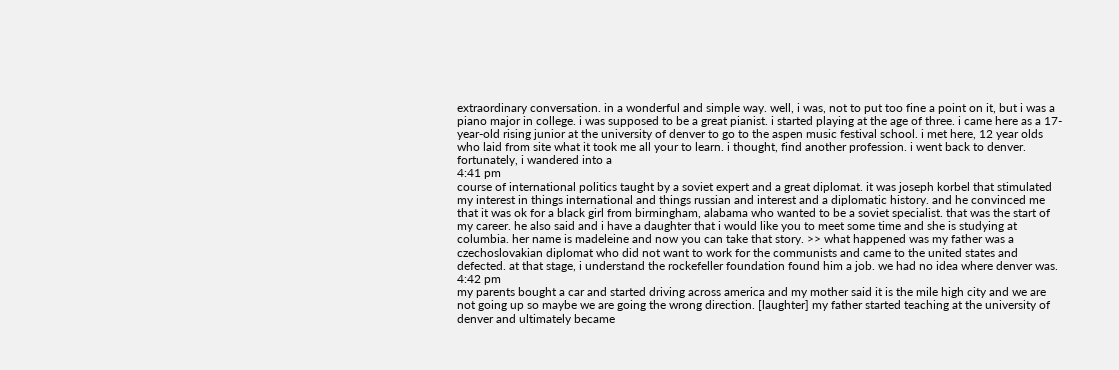extraordinary conversation. in a wonderful and simple way. well, i was, not to put too fine a point on it, but i was a piano major in college. i was supposed to be a great pianist. i started playing at the age of three. i came here as a 17-year-old rising junior at the university of denver to go to the aspen music festival school. i met here, 12 year olds who laid from site what it took me all your to learn. i thought, find another profession. i went back to denver. fortunately, i wandered into a
4:41 pm
course of international politics taught by a soviet expert and a great diplomat. it was joseph korbel that stimulated my interest in things international and things russian and interest and a diplomatic history. and he convinced me that it was ok for a black girl from birmingham, alabama who wanted to be a soviet specialist. that was the start of my career. he also said and i have a daughter that i would like you to meet some time and she is studying at columbia. her name is madeleine and now you can take that story. >> what happened was my father was a czechoslovakian diplomat who did not want to work for the communists and came to the united states and defected. at that stage, i understand the rockefeller foundation found him a job. we had no idea where denver was.
4:42 pm
my parents bought a car and started driving across america and my mother said it is the mile high city and we are not going up so maybe we are going the wrong direction. [laughter] my father started teaching at the university of denver and ultimately became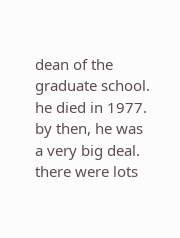dean of the graduate school. he died in 1977. by then, he was a very big deal. there were lots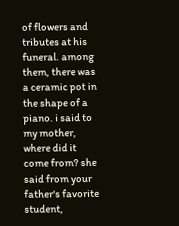of flowers and tributes at his funeral. among them, there was a ceramic pot in the shape of a piano. i said to my mother, where did it come from? she said from your father's favorite student,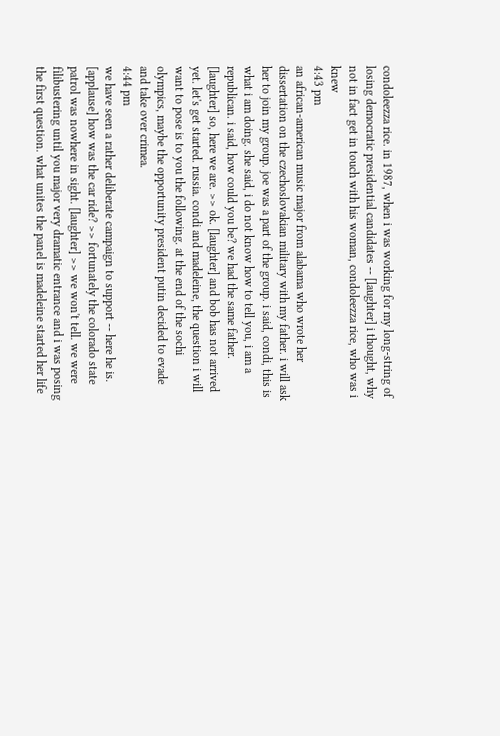condoleezza rice. in 1987, when i was working for my long-string of losing democratic presidential candidates -- [laughter] i thought, why not in fact get in touch with his woman, condoleezza rice, who was i knew
4:43 pm
an african-american music major from alabama who wrote her dissertation on the czechoslovakian military with my father. i will ask her to join my group. joe was a part of the group. i said, condi, this is what i am doing. she said, i do not know how to tell you, i am a republican. i said, how could you be? we had the same father. [laughter] so, here we are. >> ok. [laughter] and bob has not arrived yet. let's get started. russia. condi and madeleine, the question i will want to pose is to you the following. at the end of the sochi olympics, maybe the opportunity president putin decided to evade and take over crimea.
4:44 pm
we have seen a rather deliberate campaign to support -- here he is. [applause] how was the car ride? >> fortunately the colorado state patrol was nowhere in sight. [laughter] >> we won't tell. we were filibustering until you major very dramatic entrance and i was posing the first question. what unites the panel is madeleine started her life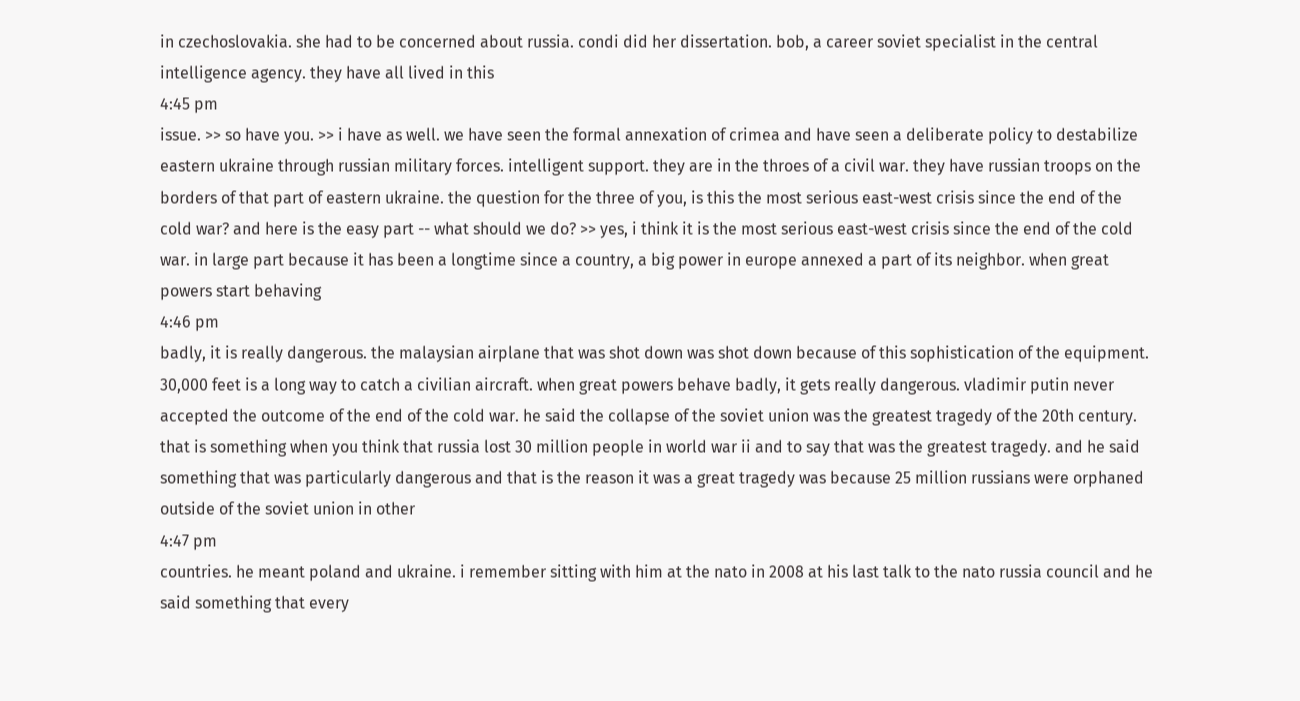in czechoslovakia. she had to be concerned about russia. condi did her dissertation. bob, a career soviet specialist in the central intelligence agency. they have all lived in this
4:45 pm
issue. >> so have you. >> i have as well. we have seen the formal annexation of crimea and have seen a deliberate policy to destabilize eastern ukraine through russian military forces. intelligent support. they are in the throes of a civil war. they have russian troops on the borders of that part of eastern ukraine. the question for the three of you, is this the most serious east-west crisis since the end of the cold war? and here is the easy part -- what should we do? >> yes, i think it is the most serious east-west crisis since the end of the cold war. in large part because it has been a longtime since a country, a big power in europe annexed a part of its neighbor. when great powers start behaving
4:46 pm
badly, it is really dangerous. the malaysian airplane that was shot down was shot down because of this sophistication of the equipment. 30,000 feet is a long way to catch a civilian aircraft. when great powers behave badly, it gets really dangerous. vladimir putin never accepted the outcome of the end of the cold war. he said the collapse of the soviet union was the greatest tragedy of the 20th century. that is something when you think that russia lost 30 million people in world war ii and to say that was the greatest tragedy. and he said something that was particularly dangerous and that is the reason it was a great tragedy was because 25 million russians were orphaned outside of the soviet union in other
4:47 pm
countries. he meant poland and ukraine. i remember sitting with him at the nato in 2008 at his last talk to the nato russia council and he said something that every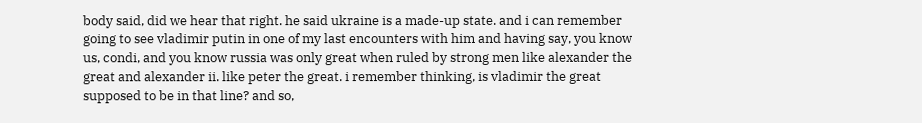body said, did we hear that right. he said ukraine is a made-up state. and i can remember going to see vladimir putin in one of my last encounters with him and having say, you know us, condi, and you know russia was only great when ruled by strong men like alexander the great and alexander ii. like peter the great. i remember thinking, is vladimir the great supposed to be in that line? and so,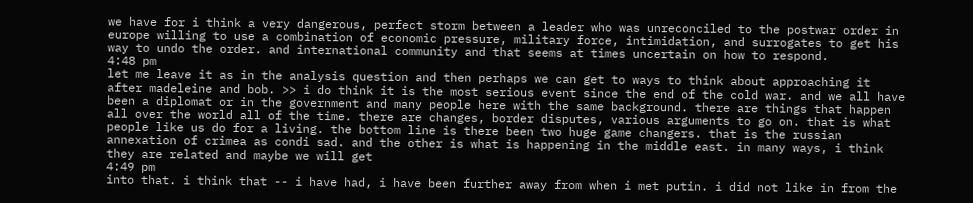we have for i think a very dangerous, perfect storm between a leader who was unreconciled to the postwar order in europe willing to use a combination of economic pressure, military force, intimidation, and surrogates to get his way to undo the order. and international community and that seems at times uncertain on how to respond.
4:48 pm
let me leave it as in the analysis question and then perhaps we can get to ways to think about approaching it after madeleine and bob. >> i do think it is the most serious event since the end of the cold war. and we all have been a diplomat or in the government and many people here with the same background. there are things that happen all over the world all of the time. there are changes, border disputes, various arguments to go on. that is what people like us do for a living. the bottom line is there been two huge game changers. that is the russian annexation of crimea as condi sad. and the other is what is happening in the middle east. in many ways, i think they are related and maybe we will get
4:49 pm
into that. i think that -- i have had, i have been further away from when i met putin. i did not like in from the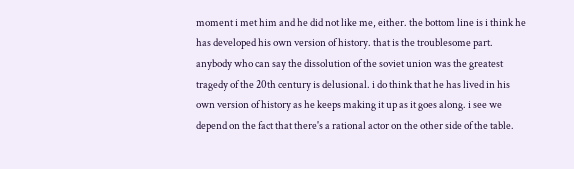moment i met him and he did not like me, either. the bottom line is i think he has developed his own version of history. that is the troublesome part. anybody who can say the dissolution of the soviet union was the greatest tragedy of the 20th century is delusional. i do think that he has lived in his own version of history as he keeps making it up as it goes along. i see we depend on the fact that there's a rational actor on the other side of the table.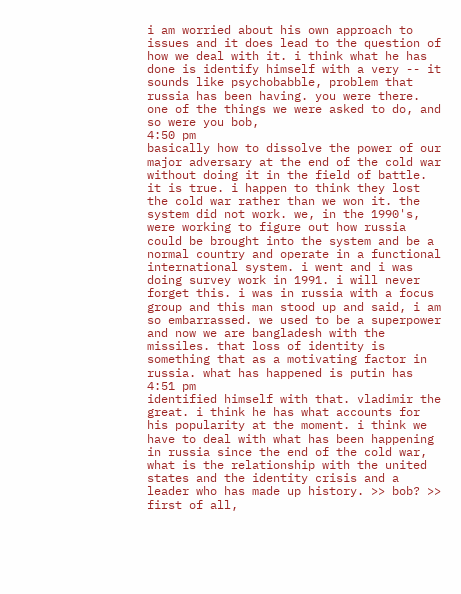i am worried about his own approach to issues and it does lead to the question of how we deal with it. i think what he has done is identify himself with a very -- it sounds like psychobabble, problem that russia has been having. you were there. one of the things we were asked to do, and so were you bob,
4:50 pm
basically how to dissolve the power of our major adversary at the end of the cold war without doing it in the field of battle. it is true. i happen to think they lost the cold war rather than we won it. the system did not work. we, in the 1990's, were working to figure out how russia could be brought into the system and be a normal country and operate in a functional international system. i went and i was doing survey work in 1991. i will never forget this. i was in russia with a focus group and this man stood up and said, i am so embarrassed. we used to be a superpower and now we are bangladesh with the missiles. that loss of identity is something that as a motivating factor in russia. what has happened is putin has
4:51 pm
identified himself with that. vladimir the great. i think he has what accounts for his popularity at the moment. i think we have to deal with what has been happening in russia since the end of the cold war, what is the relationship with the united states and the identity crisis and a leader who has made up history. >> bob? >> first of all,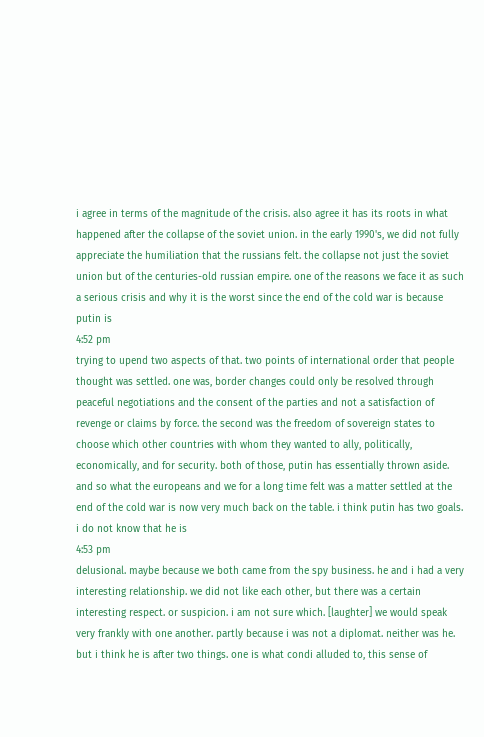i agree in terms of the magnitude of the crisis. also agree it has its roots in what happened after the collapse of the soviet union. in the early 1990's, we did not fully appreciate the humiliation that the russians felt. the collapse not just the soviet union but of the centuries-old russian empire. one of the reasons we face it as such a serious crisis and why it is the worst since the end of the cold war is because putin is
4:52 pm
trying to upend two aspects of that. two points of international order that people thought was settled. one was, border changes could only be resolved through peaceful negotiations and the consent of the parties and not a satisfaction of revenge or claims by force. the second was the freedom of sovereign states to choose which other countries with whom they wanted to ally, politically, economically, and for security. both of those, putin has essentially thrown aside. and so what the europeans and we for a long time felt was a matter settled at the end of the cold war is now very much back on the table. i think putin has two goals. i do not know that he is
4:53 pm
delusional. maybe because we both came from the spy business. he and i had a very interesting relationship. we did not like each other, but there was a certain interesting respect. or suspicion. i am not sure which. [laughter] we would speak very frankly with one another. partly because i was not a diplomat. neither was he. but i think he is after two things. one is what condi alluded to, this sense of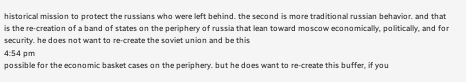historical mission to protect the russians who were left behind. the second is more traditional russian behavior. and that is the re-creation of a band of states on the periphery of russia that lean toward moscow economically, politically, and for security. he does not want to re-create the soviet union and be this
4:54 pm
possible for the economic basket cases on the periphery. but he does want to re-create this buffer, if you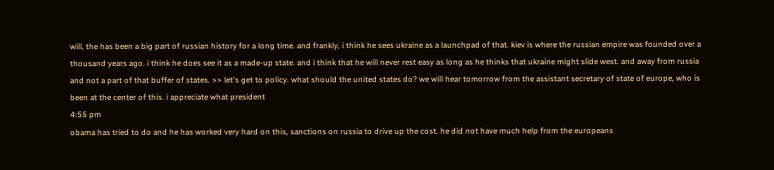will, the has been a big part of russian history for a long time. and frankly, i think he sees ukraine as a launchpad of that. kiev is where the russian empire was founded over a thousand years ago. i think he does see it as a made-up state. and i think that he will never rest easy as long as he thinks that ukraine might slide west. and away from russia and not a part of that buffer of states. >> let's get to policy. what should the united states do? we will hear tomorrow from the assistant secretary of state of europe, who is been at the center of this. i appreciate what president
4:55 pm
obama has tried to do and he has worked very hard on this, sanctions on russia to drive up the cost. he did not have much help from the europeans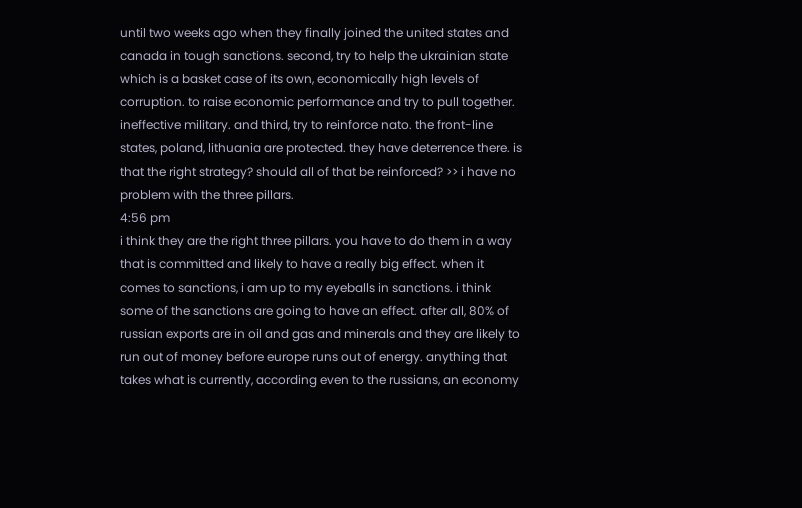until two weeks ago when they finally joined the united states and canada in tough sanctions. second, try to help the ukrainian state which is a basket case of its own, economically high levels of corruption. to raise economic performance and try to pull together. ineffective military. and third, try to reinforce nato. the front-line states, poland, lithuania are protected. they have deterrence there. is that the right strategy? should all of that be reinforced? >> i have no problem with the three pillars.
4:56 pm
i think they are the right three pillars. you have to do them in a way that is committed and likely to have a really big effect. when it comes to sanctions, i am up to my eyeballs in sanctions. i think some of the sanctions are going to have an effect. after all, 80% of russian exports are in oil and gas and minerals and they are likely to run out of money before europe runs out of energy. anything that takes what is currently, according even to the russians, an economy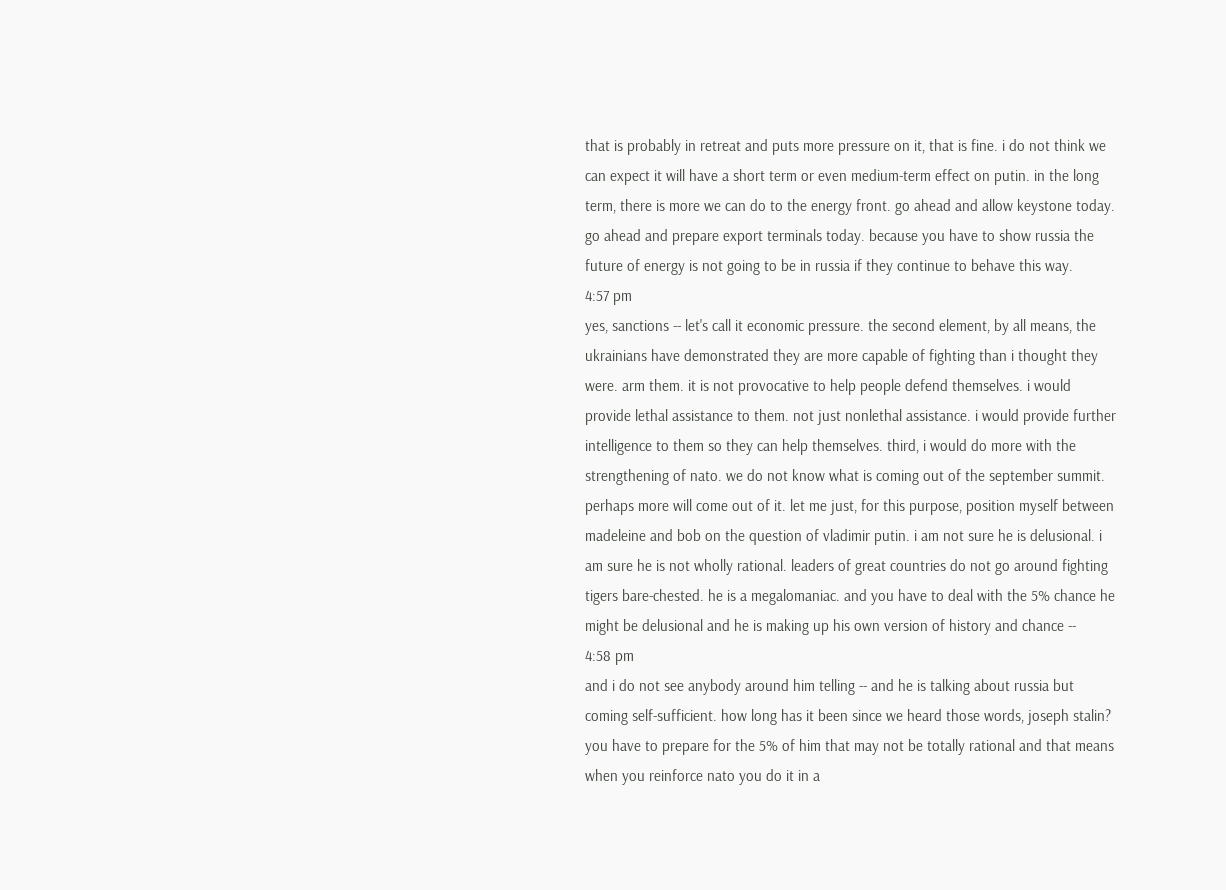that is probably in retreat and puts more pressure on it, that is fine. i do not think we can expect it will have a short term or even medium-term effect on putin. in the long term, there is more we can do to the energy front. go ahead and allow keystone today. go ahead and prepare export terminals today. because you have to show russia the future of energy is not going to be in russia if they continue to behave this way.
4:57 pm
yes, sanctions -- let's call it economic pressure. the second element, by all means, the ukrainians have demonstrated they are more capable of fighting than i thought they were. arm them. it is not provocative to help people defend themselves. i would provide lethal assistance to them. not just nonlethal assistance. i would provide further intelligence to them so they can help themselves. third, i would do more with the strengthening of nato. we do not know what is coming out of the september summit. perhaps more will come out of it. let me just, for this purpose, position myself between madeleine and bob on the question of vladimir putin. i am not sure he is delusional. i am sure he is not wholly rational. leaders of great countries do not go around fighting tigers bare-chested. he is a megalomaniac. and you have to deal with the 5% chance he might be delusional and he is making up his own version of history and chance --
4:58 pm
and i do not see anybody around him telling -- and he is talking about russia but coming self-sufficient. how long has it been since we heard those words, joseph stalin? you have to prepare for the 5% of him that may not be totally rational and that means when you reinforce nato you do it in a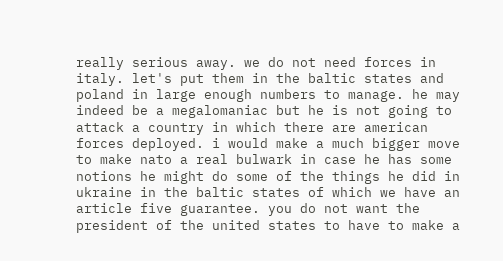really serious away. we do not need forces in italy. let's put them in the baltic states and poland in large enough numbers to manage. he may indeed be a megalomaniac but he is not going to attack a country in which there are american forces deployed. i would make a much bigger move to make nato a real bulwark in case he has some notions he might do some of the things he did in ukraine in the baltic states of which we have an article five guarantee. you do not want the president of the united states to have to make a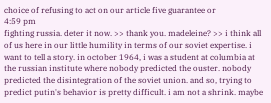choice of refusing to act on our article five guarantee or
4:59 pm
fighting russia. deter it now. >> thank you. madeleine? >> i think all of us here in our little humility in terms of our soviet expertise. i want to tell a story. in october 1964, i was a student at columbia at the russian institute where nobody predicted the ouster. nobody predicted the disintegration of the soviet union. and so, trying to predict putin's behavior is pretty difficult. i am not a shrink. maybe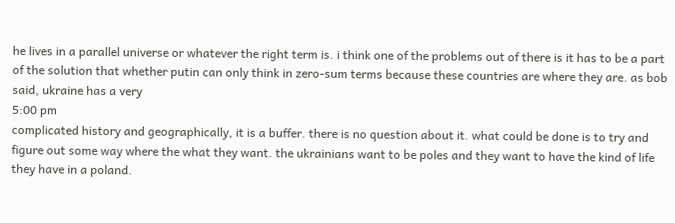he lives in a parallel universe or whatever the right term is. i think one of the problems out of there is it has to be a part of the solution that whether putin can only think in zero-sum terms because these countries are where they are. as bob said, ukraine has a very
5:00 pm
complicated history and geographically, it is a buffer. there is no question about it. what could be done is to try and figure out some way where the what they want. the ukrainians want to be poles and they want to have the kind of life they have in a poland.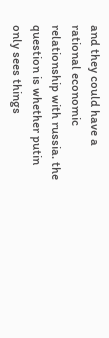and they could have a rational economic relationship with russia. the question is whether putin only sees things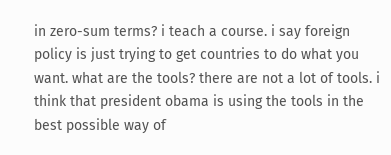in zero-sum terms? i teach a course. i say foreign policy is just trying to get countries to do what you want. what are the tools? there are not a lot of tools. i think that president obama is using the tools in the best possible way of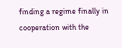finding a regime finally in cooperation with the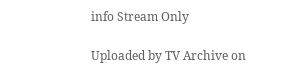info Stream Only

Uploaded by TV Archive on